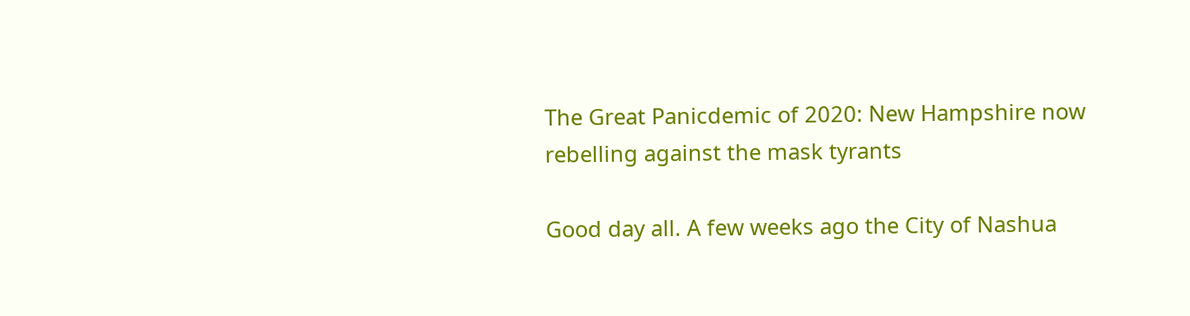The Great Panicdemic of 2020: New Hampshire now rebelling against the mask tyrants

Good day all. A few weeks ago the City of Nashua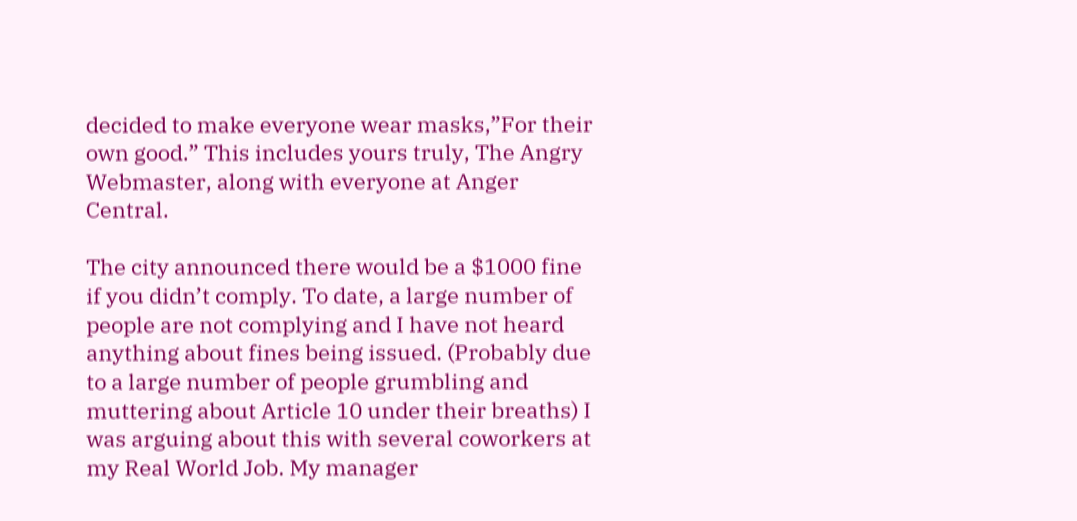decided to make everyone wear masks,”For their own good.” This includes yours truly, The Angry Webmaster, along with everyone at Anger Central.

The city announced there would be a $1000 fine if you didn’t comply. To date, a large number of people are not complying and I have not heard anything about fines being issued. (Probably due to a large number of people grumbling and muttering about Article 10 under their breaths) I was arguing about this with several coworkers at my Real World Job. My manager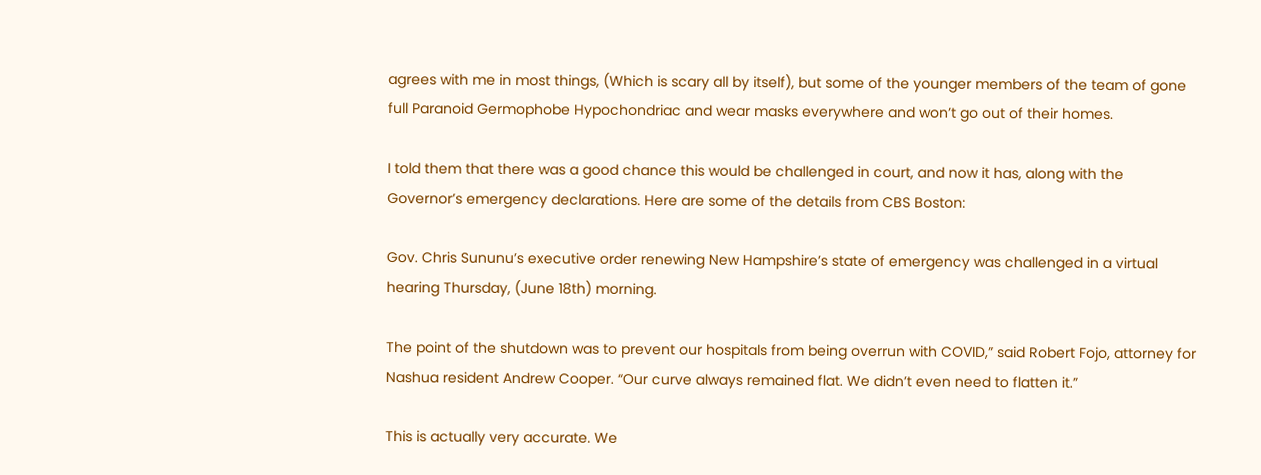agrees with me in most things, (Which is scary all by itself), but some of the younger members of the team of gone full Paranoid Germophobe Hypochondriac and wear masks everywhere and won’t go out of their homes.

I told them that there was a good chance this would be challenged in court, and now it has, along with the Governor’s emergency declarations. Here are some of the details from CBS Boston:

Gov. Chris Sununu’s executive order renewing New Hampshire’s state of emergency was challenged in a virtual hearing Thursday, (June 18th) morning.

The point of the shutdown was to prevent our hospitals from being overrun with COVID,” said Robert Fojo, attorney for Nashua resident Andrew Cooper. “Our curve always remained flat. We didn’t even need to flatten it.”

This is actually very accurate. We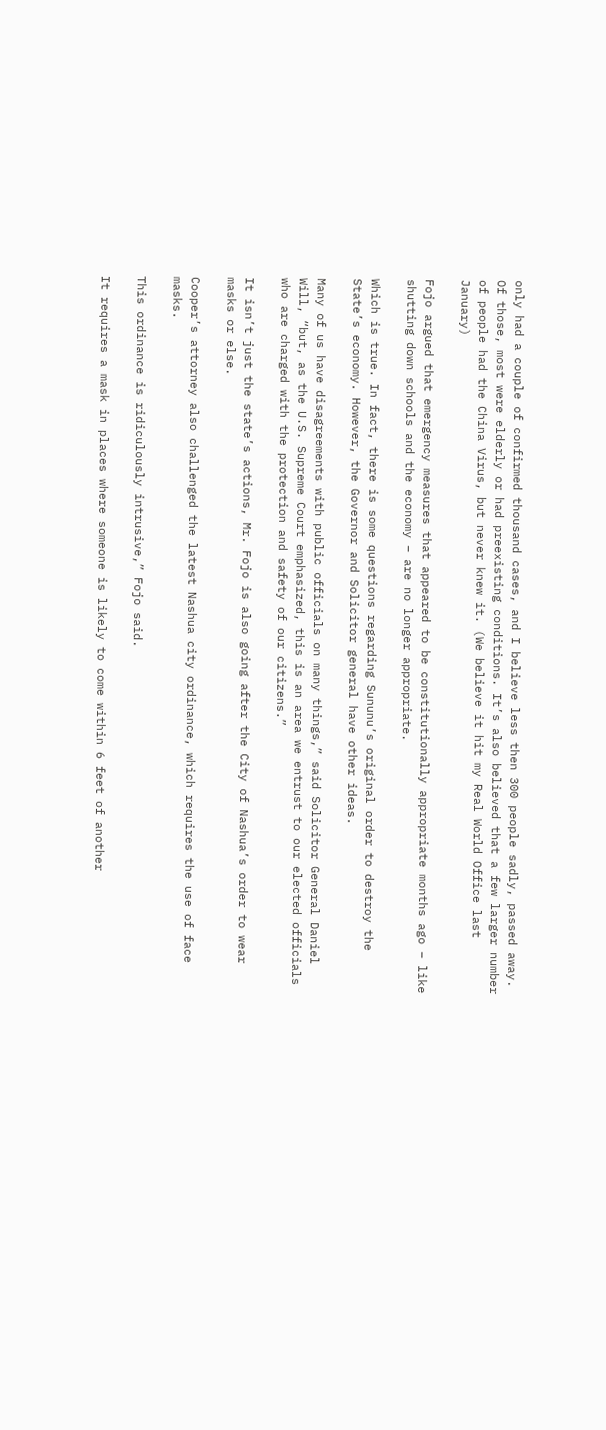only had a couple of confirmed thousand cases, and I believe less then 300 people sadly, passed away. Of those, most were elderly or had preexisting conditions. It’s also believed that a few larger number of people had the China Virus, but never knew it. (We believe it hit my Real World Office last January)

Fojo argued that emergency measures that appeared to be constitutionally appropriate months ago – like shutting down schools and the economy – are no longer appropriate.

Which is true. In fact, there is some questions regarding Sununu’s original order to destroy the State’s economy. However, the Governor and Solicitor general have other ideas.

Many of us have disagreements with public officials on many things,” said Solicitor General Daniel Will, “but, as the U.S. Supreme Court emphasized, this is an area we entrust to our elected officials who are charged with the protection and safety of our citizens.”

It isn’t just the state’s actions, Mr. Fojo is also going after the City of Nashua’s order to wear masks or else.

Cooper’s attorney also challenged the latest Nashua city ordinance, which requires the use of face masks.

This ordinance is ridiculously intrusive,” Fojo said.

It requires a mask in places where someone is likely to come within 6 feet of another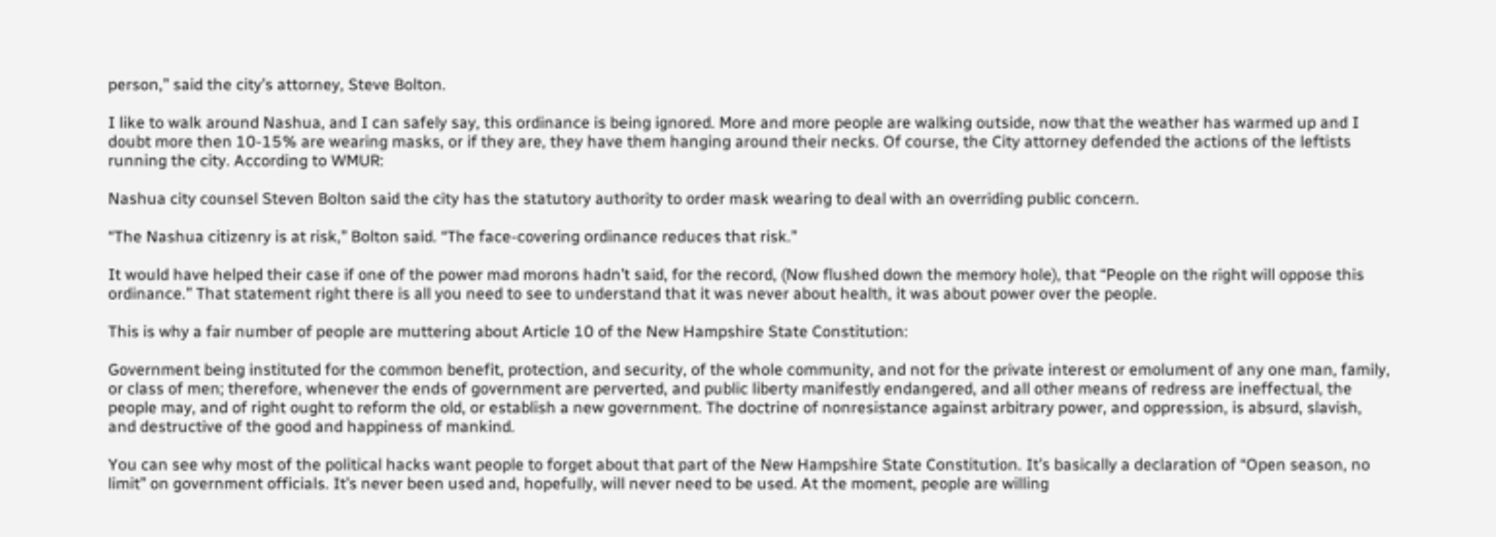person,” said the city’s attorney, Steve Bolton.

I like to walk around Nashua, and I can safely say, this ordinance is being ignored. More and more people are walking outside, now that the weather has warmed up and I doubt more then 10-15% are wearing masks, or if they are, they have them hanging around their necks. Of course, the City attorney defended the actions of the leftists running the city. According to WMUR:

Nashua city counsel Steven Bolton said the city has the statutory authority to order mask wearing to deal with an overriding public concern.

“The Nashua citizenry is at risk,” Bolton said. “The face-covering ordinance reduces that risk.”

It would have helped their case if one of the power mad morons hadn’t said, for the record, (Now flushed down the memory hole), that “People on the right will oppose this ordinance.” That statement right there is all you need to see to understand that it was never about health, it was about power over the people.

This is why a fair number of people are muttering about Article 10 of the New Hampshire State Constitution:

Government being instituted for the common benefit, protection, and security, of the whole community, and not for the private interest or emolument of any one man, family, or class of men; therefore, whenever the ends of government are perverted, and public liberty manifestly endangered, and all other means of redress are ineffectual, the people may, and of right ought to reform the old, or establish a new government. The doctrine of nonresistance against arbitrary power, and oppression, is absurd, slavish, and destructive of the good and happiness of mankind.

You can see why most of the political hacks want people to forget about that part of the New Hampshire State Constitution. It’s basically a declaration of “Open season, no limit” on government officials. It’s never been used and, hopefully, will never need to be used. At the moment, people are willing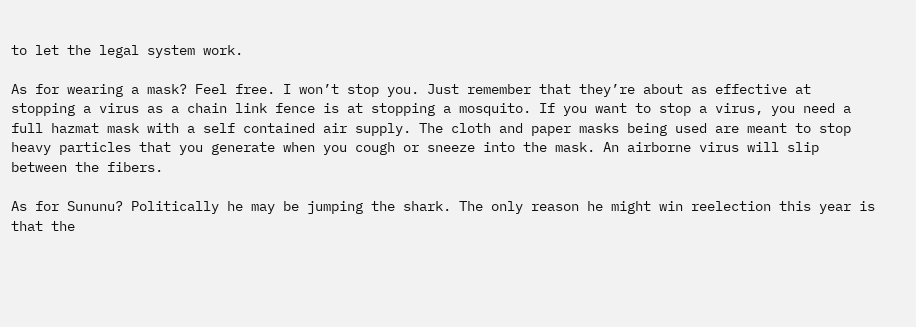to let the legal system work.

As for wearing a mask? Feel free. I won’t stop you. Just remember that they’re about as effective at stopping a virus as a chain link fence is at stopping a mosquito. If you want to stop a virus, you need a full hazmat mask with a self contained air supply. The cloth and paper masks being used are meant to stop heavy particles that you generate when you cough or sneeze into the mask. An airborne virus will slip between the fibers.

As for Sununu? Politically he may be jumping the shark. The only reason he might win reelection this year is that the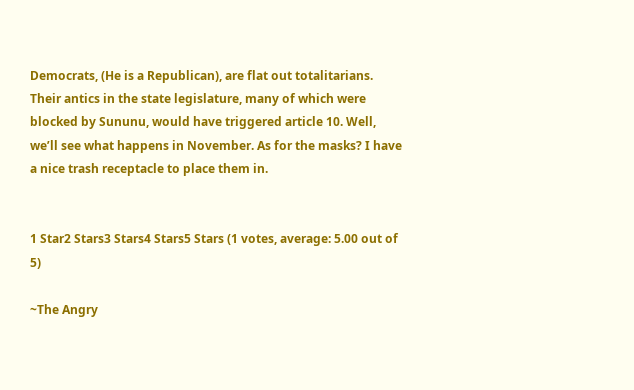Democrats, (He is a Republican), are flat out totalitarians. Their antics in the state legislature, many of which were blocked by Sununu, would have triggered article 10. Well, we’ll see what happens in November. As for the masks? I have a nice trash receptacle to place them in.


1 Star2 Stars3 Stars4 Stars5 Stars (1 votes, average: 5.00 out of 5)

~The Angry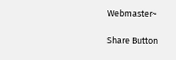Webmaster~

Share Button